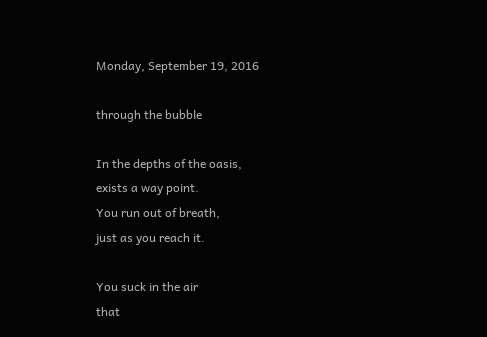Monday, September 19, 2016

through the bubble

In the depths of the oasis,
exists a way point.
You run out of breath,
just as you reach it.

You suck in the air
that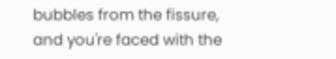bubbles from the fissure,
and you're faced with the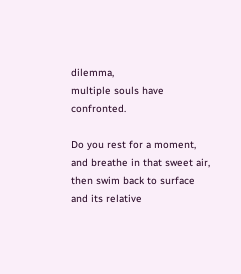dilemma,
multiple souls have confronted.

Do you rest for a moment,
and breathe in that sweet air,
then swim back to surface
and its relative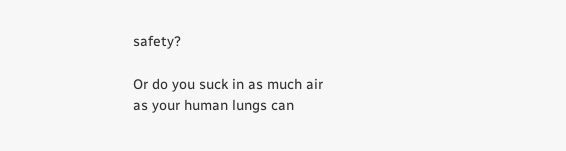safety?

Or do you suck in as much air
as your human lungs can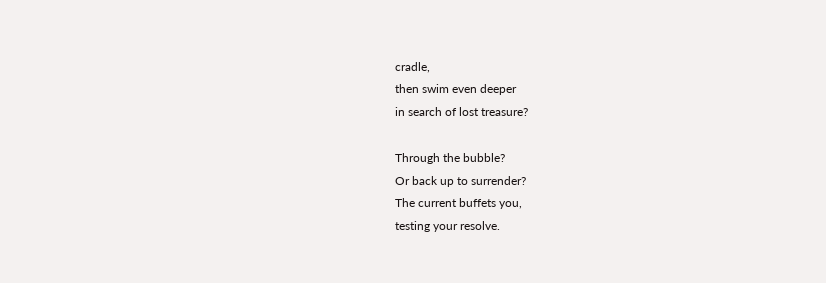cradle,
then swim even deeper
in search of lost treasure?

Through the bubble?
Or back up to surrender?
The current buffets you,
testing your resolve.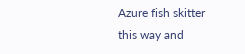Azure fish skitter
this way and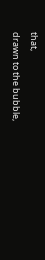that,
drawn to the bubble,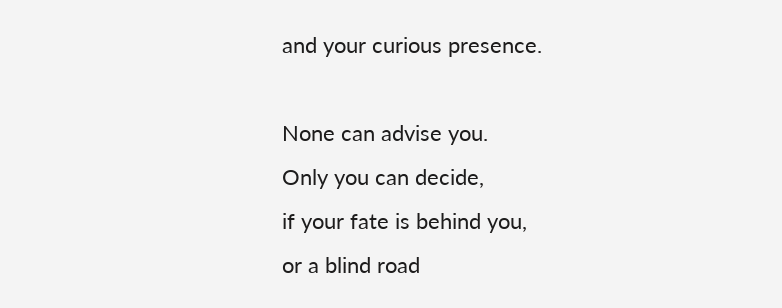and your curious presence.

None can advise you.
Only you can decide,
if your fate is behind you,
or a blind road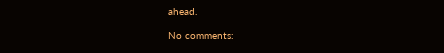ahead.

No comments: